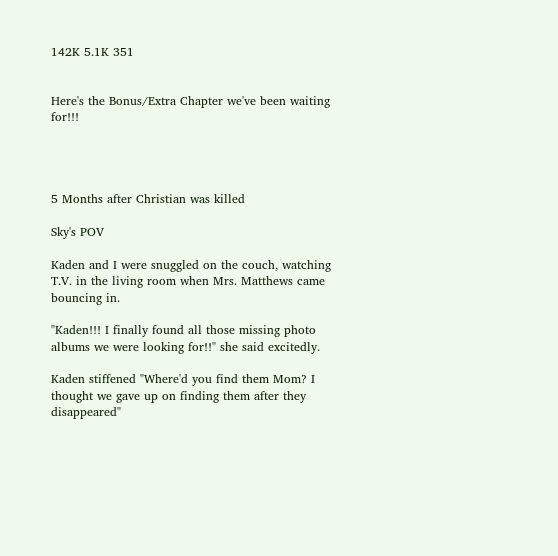142K 5.1K 351


Here's the Bonus/Extra Chapter we've been waiting for!!!




5 Months after Christian was killed

Sky's POV

Kaden and I were snuggled on the couch, watching T.V. in the living room when Mrs. Matthews came bouncing in.

"Kaden!!! I finally found all those missing photo albums we were looking for!!" she said excitedly.

Kaden stiffened "Where'd you find them Mom? I thought we gave up on finding them after they disappeared"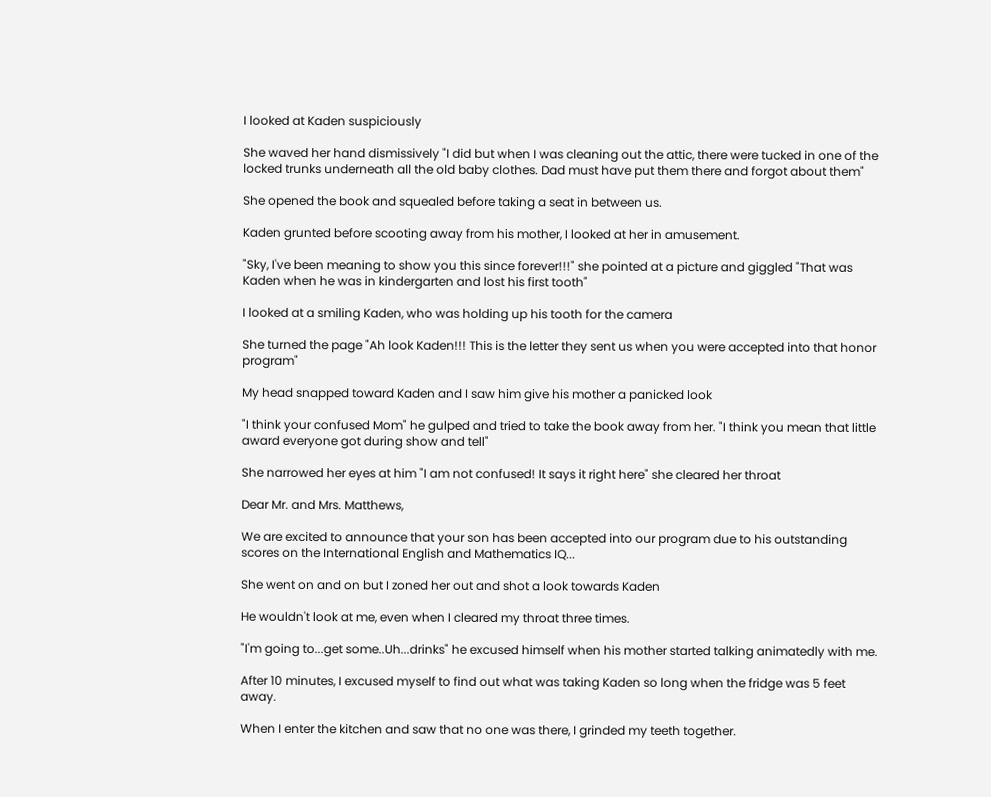I looked at Kaden suspiciously

She waved her hand dismissively "I did but when I was cleaning out the attic, there were tucked in one of the locked trunks underneath all the old baby clothes. Dad must have put them there and forgot about them"

She opened the book and squealed before taking a seat in between us.

Kaden grunted before scooting away from his mother, I looked at her in amusement.

"Sky, I've been meaning to show you this since forever!!!" she pointed at a picture and giggled "That was Kaden when he was in kindergarten and lost his first tooth"

I looked at a smiling Kaden, who was holding up his tooth for the camera

She turned the page "Ah look Kaden!!! This is the letter they sent us when you were accepted into that honor program"

My head snapped toward Kaden and I saw him give his mother a panicked look

"I think your confused Mom" he gulped and tried to take the book away from her. "I think you mean that little award everyone got during show and tell"

She narrowed her eyes at him "I am not confused! It says it right here" she cleared her throat

Dear Mr. and Mrs. Matthews,

We are excited to announce that your son has been accepted into our program due to his outstanding scores on the International English and Mathematics IQ...

She went on and on but I zoned her out and shot a look towards Kaden

He wouldn't look at me, even when I cleared my throat three times.

"I'm going to...get some..Uh...drinks" he excused himself when his mother started talking animatedly with me.

After 10 minutes, I excused myself to find out what was taking Kaden so long when the fridge was 5 feet away.

When I enter the kitchen and saw that no one was there, I grinded my teeth together.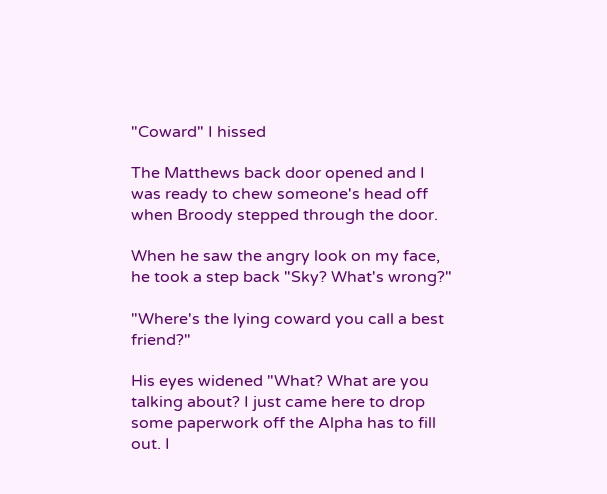"Coward" I hissed

The Matthews back door opened and I was ready to chew someone's head off when Broody stepped through the door.

When he saw the angry look on my face, he took a step back "Sky? What's wrong?"

"Where's the lying coward you call a best friend?"

His eyes widened "What? What are you talking about? I just came here to drop some paperwork off the Alpha has to fill out. I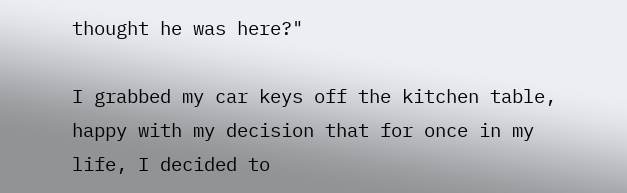thought he was here?"

I grabbed my car keys off the kitchen table, happy with my decision that for once in my life, I decided to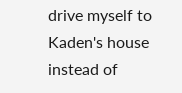drive myself to Kaden's house instead of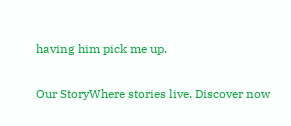having him pick me up.

Our StoryWhere stories live. Discover now